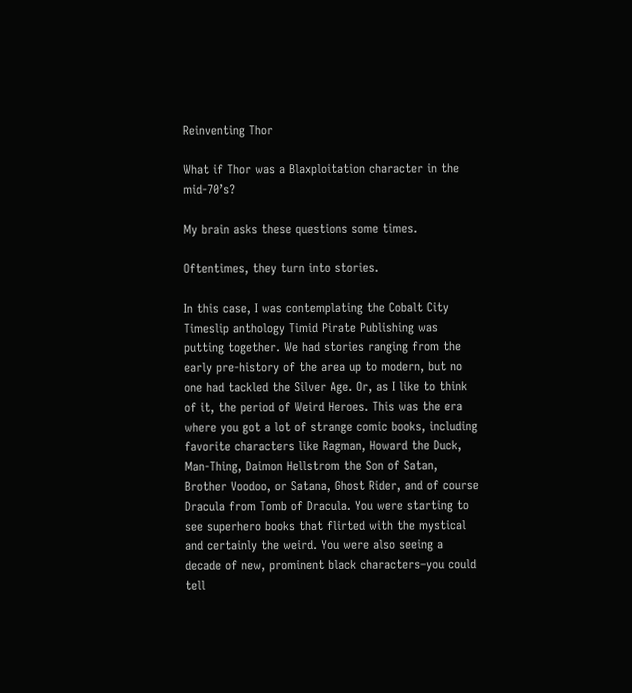Reinventing Thor

What if Thor was a Blaxploitation character in the mid-70’s?

My brain asks these questions some times.

Oftentimes, they turn into stories.

In this case, I was contemplating the Cobalt City Timeslip anthology Timid Pirate Publishing was putting together. We had stories ranging from the early pre-history of the area up to modern, but no one had tackled the Silver Age. Or, as I like to think of it, the period of Weird Heroes. This was the era where you got a lot of strange comic books, including favorite characters like Ragman, Howard the Duck, Man-Thing, Daimon Hellstrom the Son of Satan, Brother Voodoo, or Satana, Ghost Rider, and of course Dracula from Tomb of Dracula. You were starting to see superhero books that flirted with the mystical and certainly the weird. You were also seeing a decade of new, prominent black characters–you could tell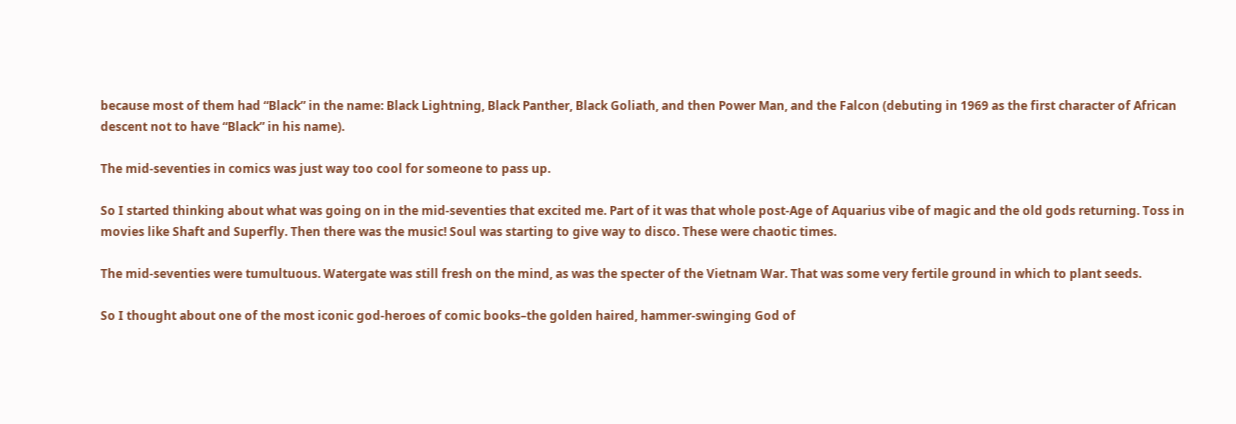because most of them had “Black” in the name: Black Lightning, Black Panther, Black Goliath, and then Power Man, and the Falcon (debuting in 1969 as the first character of African descent not to have “Black” in his name).

The mid-seventies in comics was just way too cool for someone to pass up.

So I started thinking about what was going on in the mid-seventies that excited me. Part of it was that whole post-Age of Aquarius vibe of magic and the old gods returning. Toss in movies like Shaft and Superfly. Then there was the music! Soul was starting to give way to disco. These were chaotic times.

The mid-seventies were tumultuous. Watergate was still fresh on the mind, as was the specter of the Vietnam War. That was some very fertile ground in which to plant seeds.

So I thought about one of the most iconic god-heroes of comic books–the golden haired, hammer-swinging God of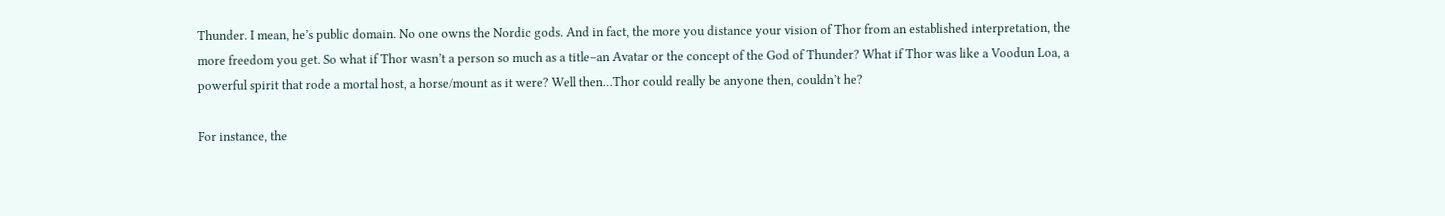Thunder. I mean, he’s public domain. No one owns the Nordic gods. And in fact, the more you distance your vision of Thor from an established interpretation, the more freedom you get. So what if Thor wasn’t a person so much as a title–an Avatar or the concept of the God of Thunder? What if Thor was like a Voodun Loa, a powerful spirit that rode a mortal host, a horse/mount as it were? Well then…Thor could really be anyone then, couldn’t he?

For instance, the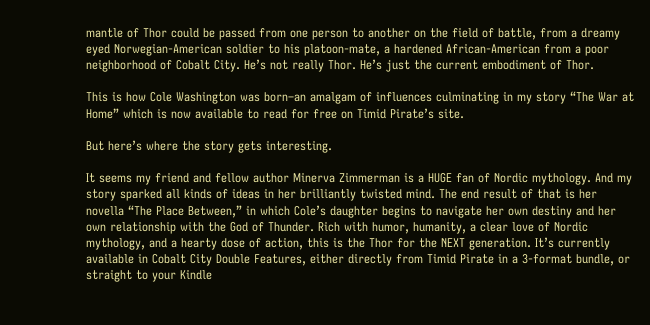mantle of Thor could be passed from one person to another on the field of battle, from a dreamy eyed Norwegian-American soldier to his platoon-mate, a hardened African-American from a poor neighborhood of Cobalt City. He’s not really Thor. He’s just the current embodiment of Thor.

This is how Cole Washington was born–an amalgam of influences culminating in my story “The War at Home” which is now available to read for free on Timid Pirate’s site.

But here’s where the story gets interesting.

It seems my friend and fellow author Minerva Zimmerman is a HUGE fan of Nordic mythology. And my story sparked all kinds of ideas in her brilliantly twisted mind. The end result of that is her novella “The Place Between,” in which Cole’s daughter begins to navigate her own destiny and her own relationship with the God of Thunder. Rich with humor, humanity, a clear love of Nordic mythology, and a hearty dose of action, this is the Thor for the NEXT generation. It’s currently available in Cobalt City Double Features, either directly from Timid Pirate in a 3-format bundle, or straight to your Kindle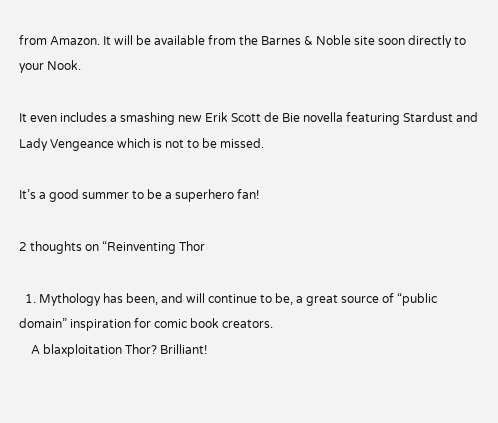from Amazon. It will be available from the Barnes & Noble site soon directly to your Nook.

It even includes a smashing new Erik Scott de Bie novella featuring Stardust and Lady Vengeance which is not to be missed.

It’s a good summer to be a superhero fan!

2 thoughts on “Reinventing Thor

  1. Mythology has been, and will continue to be, a great source of “public domain” inspiration for comic book creators.
    A blaxploitation Thor? Brilliant!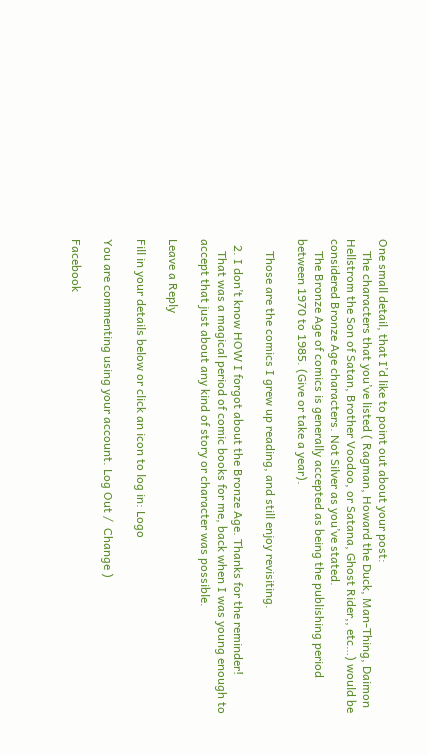One small detail, that I’d like to point out about your post:
    The characters that you’ve listed ( Ragman, Howard the Duck, Man-Thing, Daimon Hellstrom the Son of Satan, Brother Voodoo, or Satana, Ghost Rider,, etc…) would be considered Bronze Age characters. Not Silver as you’ve stated.
    The Bronze Age of comics is generally accepted as being the publishing period between 1970 to 1985. (Give or take a year).

    Those are the comics I grew up reading, and still enjoy revisiting.

  2. I don’t know HOW I forgot about the Bronze Age. Thanks for the reminder!
    That was a magical period of comic books for me, back when I was young enough to accept that just about any kind of story or character was possible.

Leave a Reply

Fill in your details below or click an icon to log in: Logo

You are commenting using your account. Log Out /  Change )

Facebook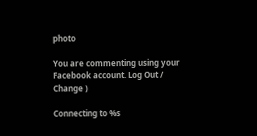photo

You are commenting using your Facebook account. Log Out /  Change )

Connecting to %s